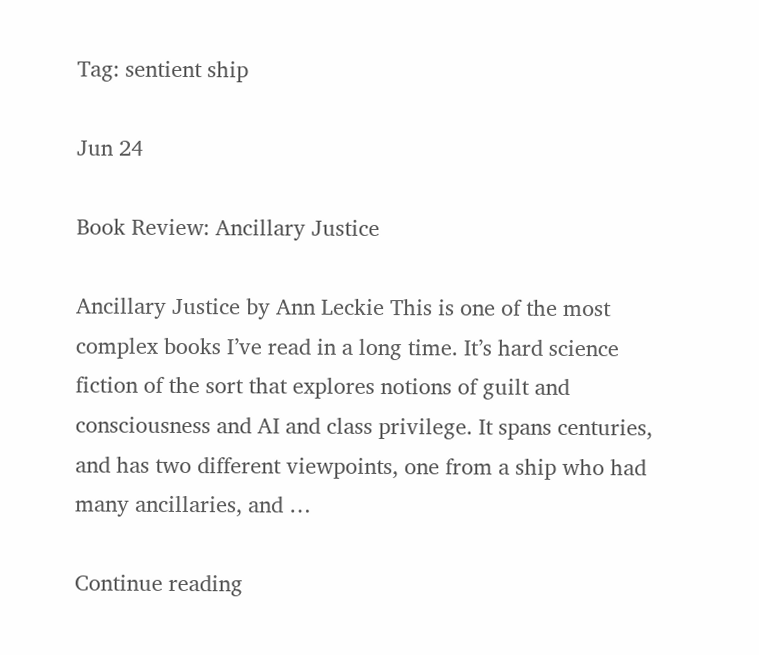Tag: sentient ship

Jun 24

Book Review: Ancillary Justice

Ancillary Justice by Ann Leckie This is one of the most complex books I’ve read in a long time. It’s hard science fiction of the sort that explores notions of guilt and consciousness and AI and class privilege. It spans centuries, and has two different viewpoints, one from a ship who had many ancillaries, and …

Continue reading